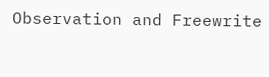Observation and Freewrite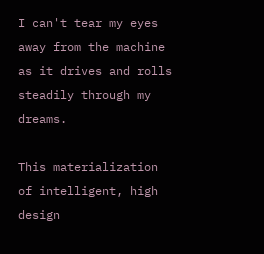I can't tear my eyes
away from the machine
as it drives and rolls
steadily through my dreams.

This materialization
of intelligent, high design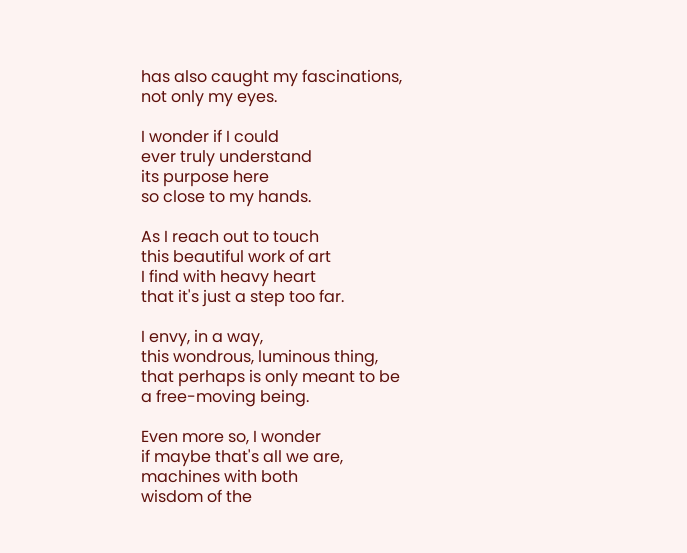has also caught my fascinations,
not only my eyes.

I wonder if I could
ever truly understand
its purpose here
so close to my hands.

As I reach out to touch
this beautiful work of art
I find with heavy heart
that it's just a step too far.

I envy, in a way,
this wondrous, luminous thing,
that perhaps is only meant to be
a free-moving being.

Even more so, I wonder
if maybe that's all we are,
machines with both
wisdom of the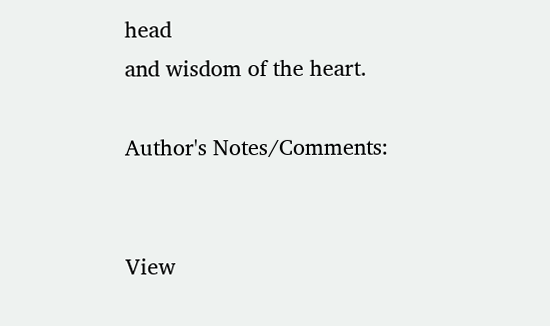head
and wisdom of the heart.

Author's Notes/Comments:


View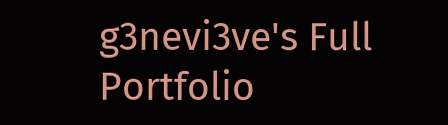g3nevi3ve's Full Portfolio